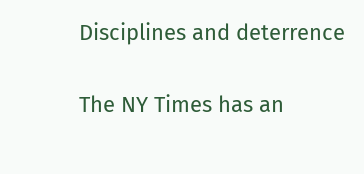Disciplines and deterrence

The NY Times has an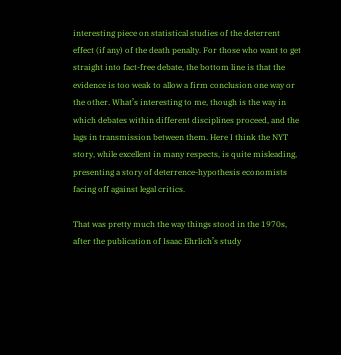interesting piece on statistical studies of the deterrent effect (if any) of the death penalty. For those who want to get straight into fact-free debate, the bottom line is that the evidence is too weak to allow a firm conclusion one way or the other. What’s interesting to me, though is the way in which debates within different disciplines proceed, and the lags in transmission between them. Here I think the NYT story, while excellent in many respects, is quite misleading, presenting a story of deterrence-hypothesis economists facing off against legal critics.

That was pretty much the way things stood in the 1970s, after the publication of Isaac Ehrlich’s study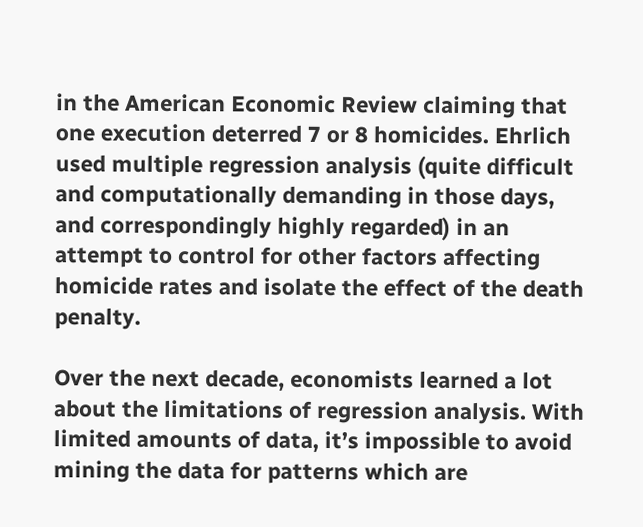in the American Economic Review claiming that one execution deterred 7 or 8 homicides. Ehrlich used multiple regression analysis (quite difficult and computationally demanding in those days, and correspondingly highly regarded) in an attempt to control for other factors affecting homicide rates and isolate the effect of the death penalty.

Over the next decade, economists learned a lot about the limitations of regression analysis. With limited amounts of data, it’s impossible to avoid mining the data for patterns which are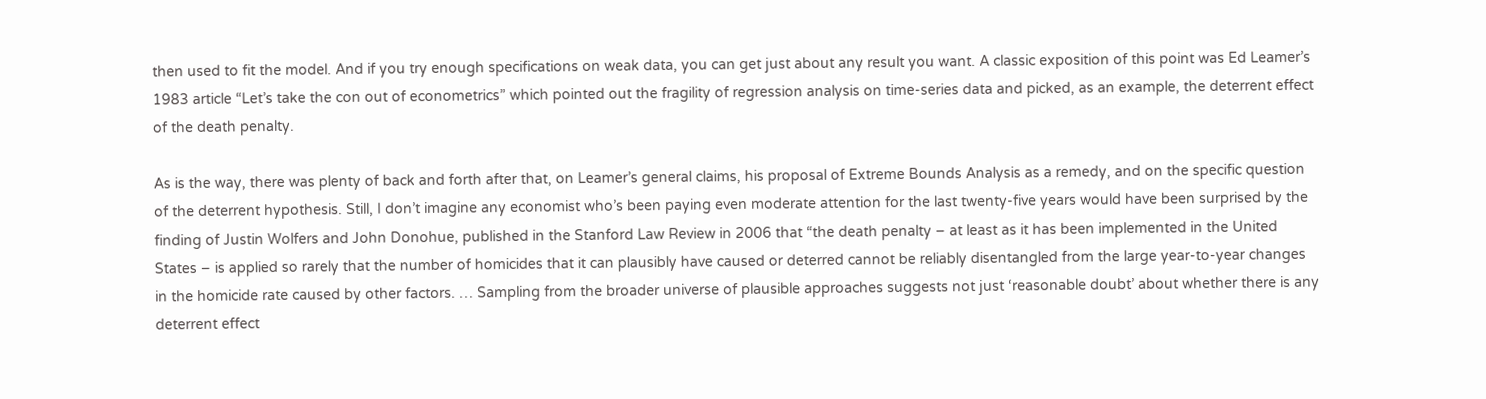then used to fit the model. And if you try enough specifications on weak data, you can get just about any result you want. A classic exposition of this point was Ed Leamer’s 1983 article “Let’s take the con out of econometrics” which pointed out the fragility of regression analysis on time-series data and picked, as an example, the deterrent effect of the death penalty.

As is the way, there was plenty of back and forth after that, on Leamer’s general claims, his proposal of Extreme Bounds Analysis as a remedy, and on the specific question of the deterrent hypothesis. Still, I don’t imagine any economist who’s been paying even moderate attention for the last twenty-five years would have been surprised by the finding of Justin Wolfers and John Donohue, published in the Stanford Law Review in 2006 that “the death penalty – at least as it has been implemented in the United States – is applied so rarely that the number of homicides that it can plausibly have caused or deterred cannot be reliably disentangled from the large year-to-year changes in the homicide rate caused by other factors. … Sampling from the broader universe of plausible approaches suggests not just ‘reasonable doubt’ about whether there is any deterrent effect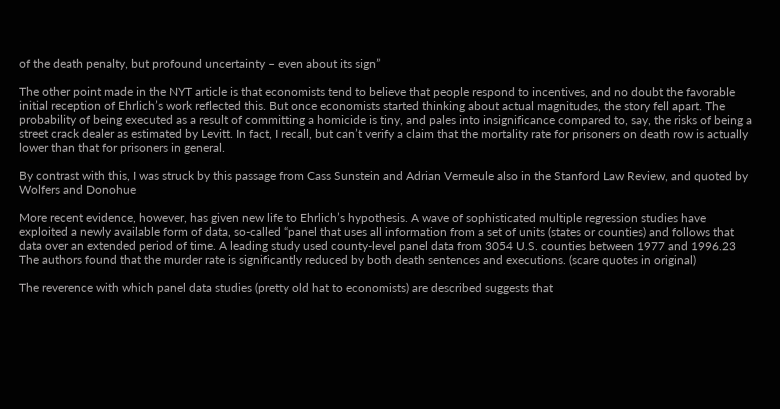of the death penalty, but profound uncertainty – even about its sign”

The other point made in the NYT article is that economists tend to believe that people respond to incentives, and no doubt the favorable initial reception of Ehrlich’s work reflected this. But once economists started thinking about actual magnitudes, the story fell apart. The probability of being executed as a result of committing a homicide is tiny, and pales into insignificance compared to, say, the risks of being a street crack dealer as estimated by Levitt. In fact, I recall, but can’t verify a claim that the mortality rate for prisoners on death row is actually lower than that for prisoners in general.

By contrast with this, I was struck by this passage from Cass Sunstein and Adrian Vermeule also in the Stanford Law Review, and quoted by Wolfers and Donohue

More recent evidence, however, has given new life to Ehrlich’s hypothesis. A wave of sophisticated multiple regression studies have exploited a newly available form of data, so-called “panel that uses all information from a set of units (states or counties) and follows that data over an extended period of time. A leading study used county-level panel data from 3054 U.S. counties between 1977 and 1996.23 The authors found that the murder rate is significantly reduced by both death sentences and executions. (scare quotes in original)

The reverence with which panel data studies (pretty old hat to economists) are described suggests that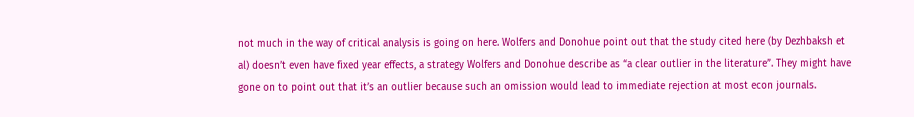not much in the way of critical analysis is going on here. Wolfers and Donohue point out that the study cited here (by Dezhbaksh et al) doesn’t even have fixed year effects, a strategy Wolfers and Donohue describe as “a clear outlier in the literature”. They might have gone on to point out that it’s an outlier because such an omission would lead to immediate rejection at most econ journals.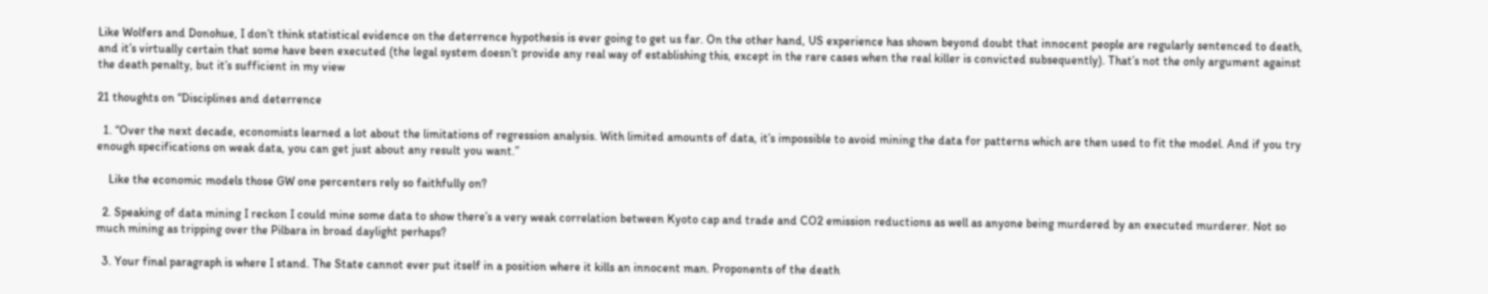Like Wolfers and Donohue, I don’t think statistical evidence on the deterrence hypothesis is ever going to get us far. On the other hand, US experience has shown beyond doubt that innocent people are regularly sentenced to death, and it’s virtually certain that some have been executed (the legal system doesn’t provide any real way of establishing this, except in the rare cases when the real killer is convicted subsequently). That’s not the only argument against the death penalty, but it’s sufficient in my view

21 thoughts on “Disciplines and deterrence

  1. “Over the next decade, economists learned a lot about the limitations of regression analysis. With limited amounts of data, it’s impossible to avoid mining the data for patterns which are then used to fit the model. And if you try enough specifications on weak data, you can get just about any result you want.”

    Like the economic models those GW one percenters rely so faithfully on?

  2. Speaking of data mining I reckon I could mine some data to show there’s a very weak correlation between Kyoto cap and trade and CO2 emission reductions as well as anyone being murdered by an executed murderer. Not so much mining as tripping over the Pilbara in broad daylight perhaps?

  3. Your final paragraph is where I stand. The State cannot ever put itself in a position where it kills an innocent man. Proponents of the death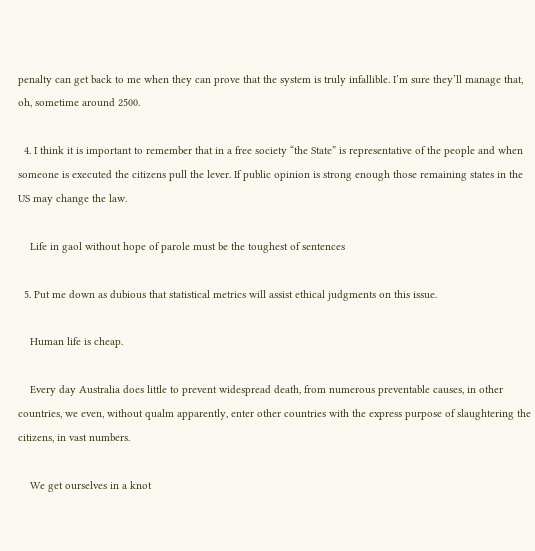penalty can get back to me when they can prove that the system is truly infallible. I’m sure they’ll manage that, oh, sometime around 2500.

  4. I think it is important to remember that in a free society “the State” is representative of the people and when someone is executed the citizens pull the lever. If public opinion is strong enough those remaining states in the US may change the law.

    Life in gaol without hope of parole must be the toughest of sentences

  5. Put me down as dubious that statistical metrics will assist ethical judgments on this issue.

    Human life is cheap.

    Every day Australia does little to prevent widespread death, from numerous preventable causes, in other countries, we even, without qualm apparently, enter other countries with the express purpose of slaughtering the citizens, in vast numbers.

    We get ourselves in a knot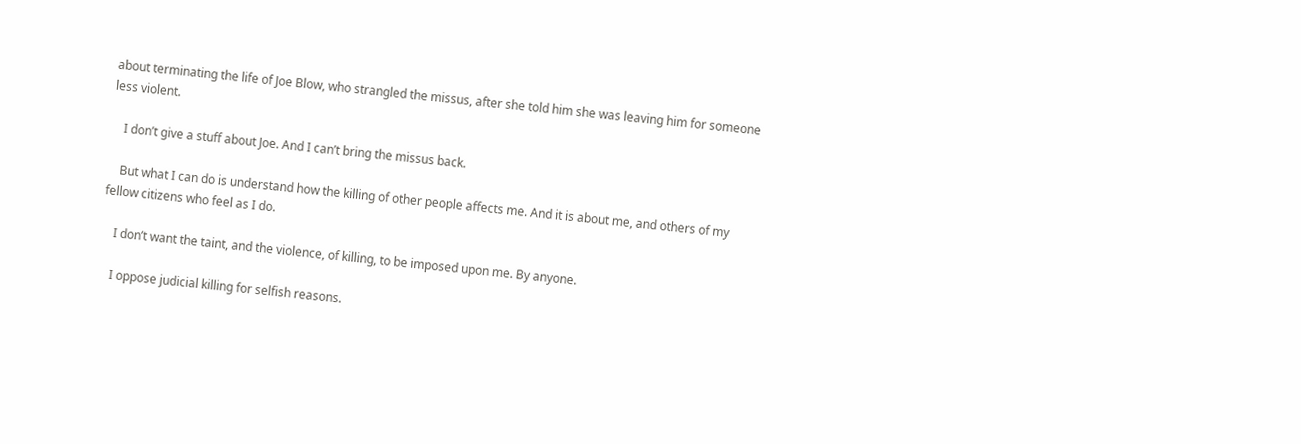about terminating the life of Joe Blow, who strangled the missus, after she told him she was leaving him for someone less violent.

    I don’t give a stuff about Joe. And I can’t bring the missus back.

    But what I can do is understand how the killing of other people affects me. And it is about me, and others of my fellow citizens who feel as I do.

    I don’t want the taint, and the violence, of killing, to be imposed upon me. By anyone.

    I oppose judicial killing for selfish reasons.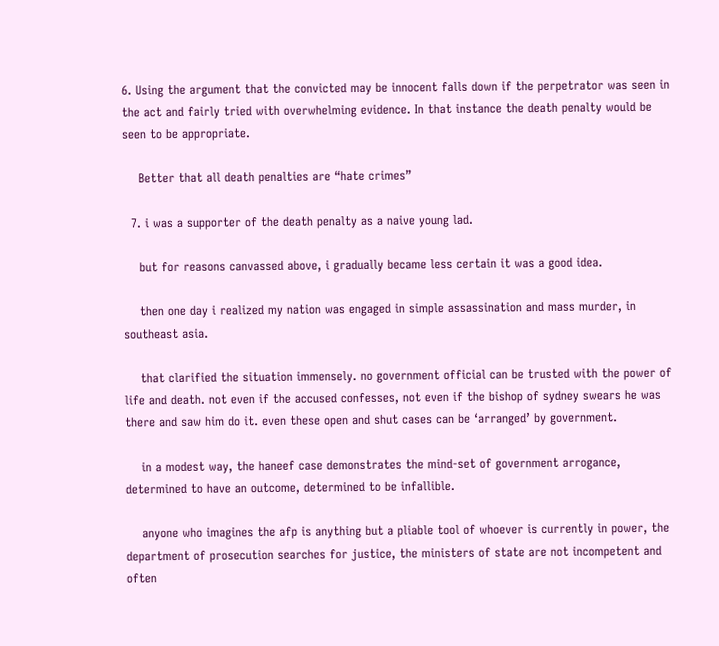6. Using the argument that the convicted may be innocent falls down if the perpetrator was seen in the act and fairly tried with overwhelming evidence. In that instance the death penalty would be seen to be appropriate.

    Better that all death penalties are “hate crimes”

  7. i was a supporter of the death penalty as a naive young lad.

    but for reasons canvassed above, i gradually became less certain it was a good idea.

    then one day i realized my nation was engaged in simple assassination and mass murder, in southeast asia.

    that clarified the situation immensely. no government official can be trusted with the power of life and death. not even if the accused confesses, not even if the bishop of sydney swears he was there and saw him do it. even these open and shut cases can be ‘arranged’ by government.

    in a modest way, the haneef case demonstrates the mind-set of government arrogance, determined to have an outcome, determined to be infallible.

    anyone who imagines the afp is anything but a pliable tool of whoever is currently in power, the department of prosecution searches for justice, the ministers of state are not incompetent and often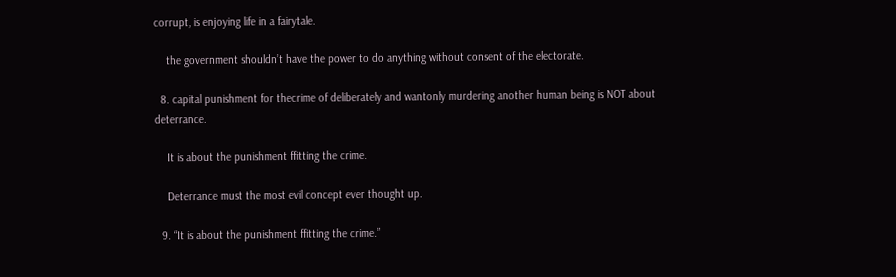corrupt, is enjoying life in a fairytale.

    the government shouldn’t have the power to do anything without consent of the electorate.

  8. capital punishment for thecrime of deliberately and wantonly murdering another human being is NOT about deterrance.

    It is about the punishment ffitting the crime.

    Deterrance must the most evil concept ever thought up.

  9. “It is about the punishment ffitting the crime.”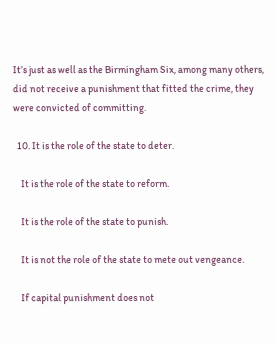It’s just as well as the Birmingham Six, among many others, did not receive a punishment that fitted the crime, they were convicted of committing.

  10. It is the role of the state to deter.

    It is the role of the state to reform.

    It is the role of the state to punish.

    It is not the role of the state to mete out vengeance.

    If capital punishment does not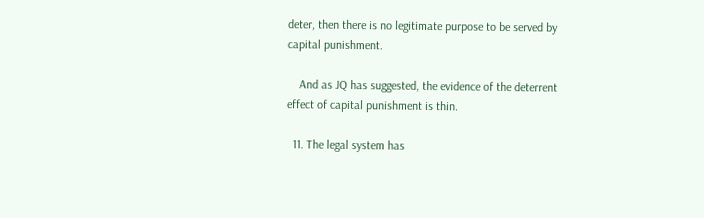deter, then there is no legitimate purpose to be served by capital punishment.

    And as JQ has suggested, the evidence of the deterrent effect of capital punishment is thin.

  11. The legal system has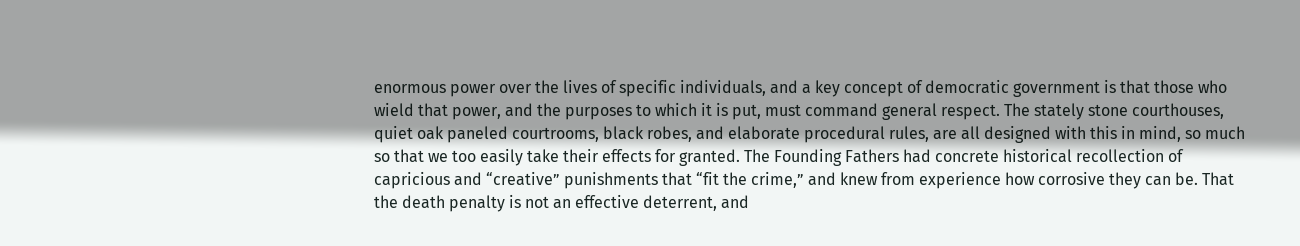enormous power over the lives of specific individuals, and a key concept of democratic government is that those who wield that power, and the purposes to which it is put, must command general respect. The stately stone courthouses, quiet oak paneled courtrooms, black robes, and elaborate procedural rules, are all designed with this in mind, so much so that we too easily take their effects for granted. The Founding Fathers had concrete historical recollection of capricious and “creative” punishments that “fit the crime,” and knew from experience how corrosive they can be. That the death penalty is not an effective deterrent, and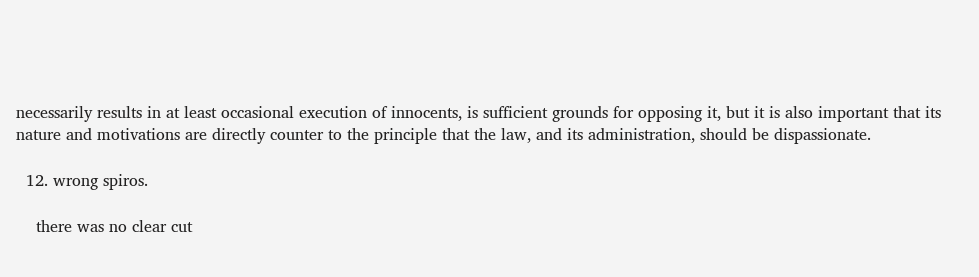necessarily results in at least occasional execution of innocents, is sufficient grounds for opposing it, but it is also important that its nature and motivations are directly counter to the principle that the law, and its administration, should be dispassionate.

  12. wrong spiros.

    there was no clear cut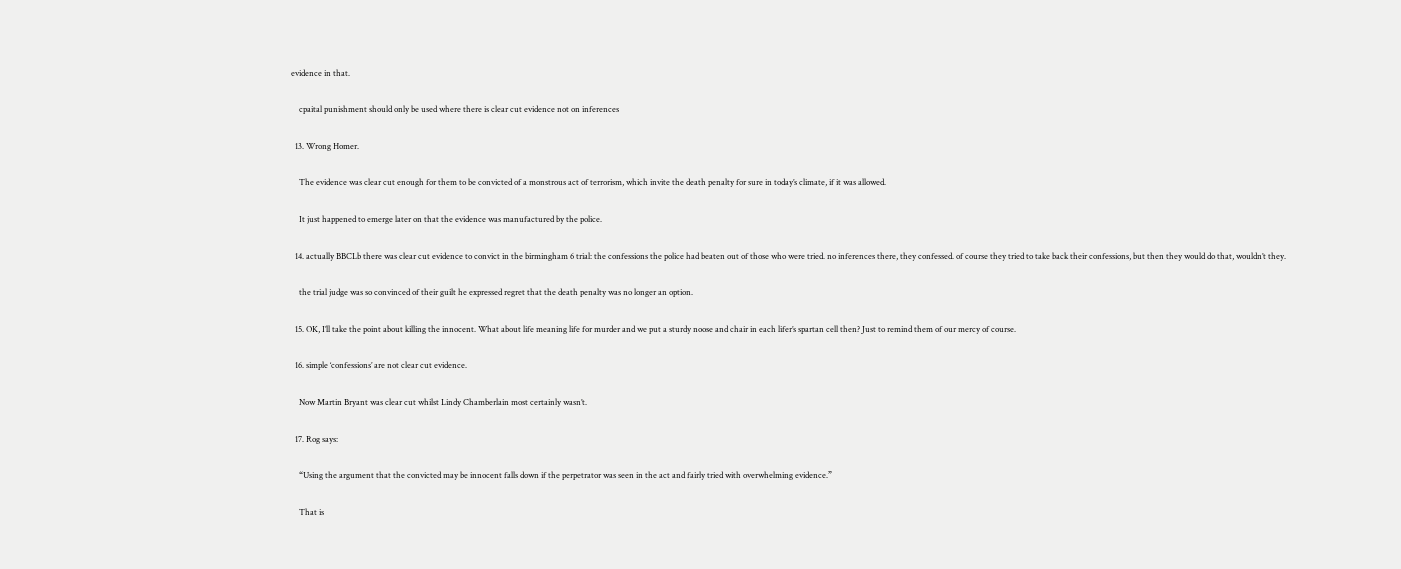evidence in that.

    cpaital punishment should only be used where there is clear cut evidence not on inferences

  13. Wrong Homer.

    The evidence was clear cut enough for them to be convicted of a monstrous act of terrorism, which invite the death penalty for sure in today’s climate, if it was allowed.

    It just happened to emerge later on that the evidence was manufactured by the police.

  14. actually BBCLb there was clear cut evidence to convict in the birmingham 6 trial: the confessions the police had beaten out of those who were tried. no inferences there, they confessed. of course they tried to take back their confessions, but then they would do that, wouldn’t they.

    the trial judge was so convinced of their guilt he expressed regret that the death penalty was no longer an option.

  15. OK, I’ll take the point about killing the innocent. What about life meaning life for murder and we put a sturdy noose and chair in each lifer’s spartan cell then? Just to remind them of our mercy of course.

  16. simple ‘confessions’ are not clear cut evidence.

    Now Martin Bryant was clear cut whilst Lindy Chamberlain most certainly wasn’t.

  17. Rog says:

    “Using the argument that the convicted may be innocent falls down if the perpetrator was seen in the act and fairly tried with overwhelming evidence.”

    That is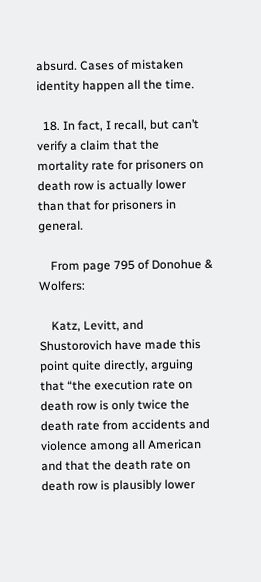absurd. Cases of mistaken identity happen all the time.

  18. In fact, I recall, but can’t verify a claim that the mortality rate for prisoners on death row is actually lower than that for prisoners in general.

    From page 795 of Donohue & Wolfers:

    Katz, Levitt, and Shustorovich have made this point quite directly, arguing that “the execution rate on death row is only twice the death rate from accidents and violence among all American and that the death rate on death row is plausibly lower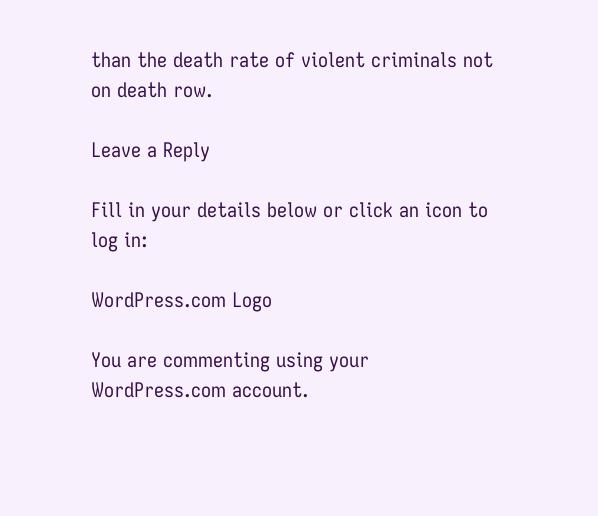than the death rate of violent criminals not on death row.

Leave a Reply

Fill in your details below or click an icon to log in:

WordPress.com Logo

You are commenting using your WordPress.com account.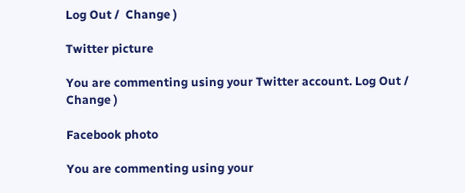Log Out /  Change )

Twitter picture

You are commenting using your Twitter account. Log Out /  Change )

Facebook photo

You are commenting using your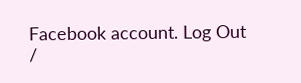Facebook account. Log Out /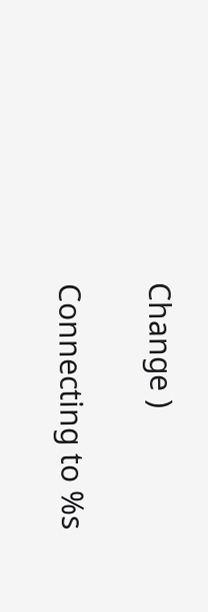Change )

Connecting to %s